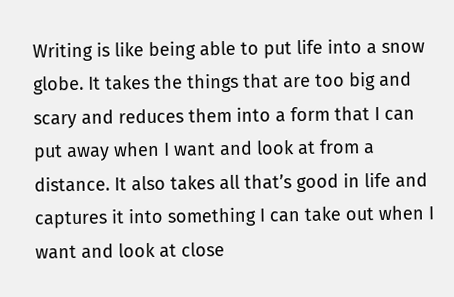Writing is like being able to put life into a snow globe. It takes the things that are too big and scary and reduces them into a form that I can put away when I want and look at from a distance. It also takes all that’s good in life and captures it into something I can take out when I want and look at close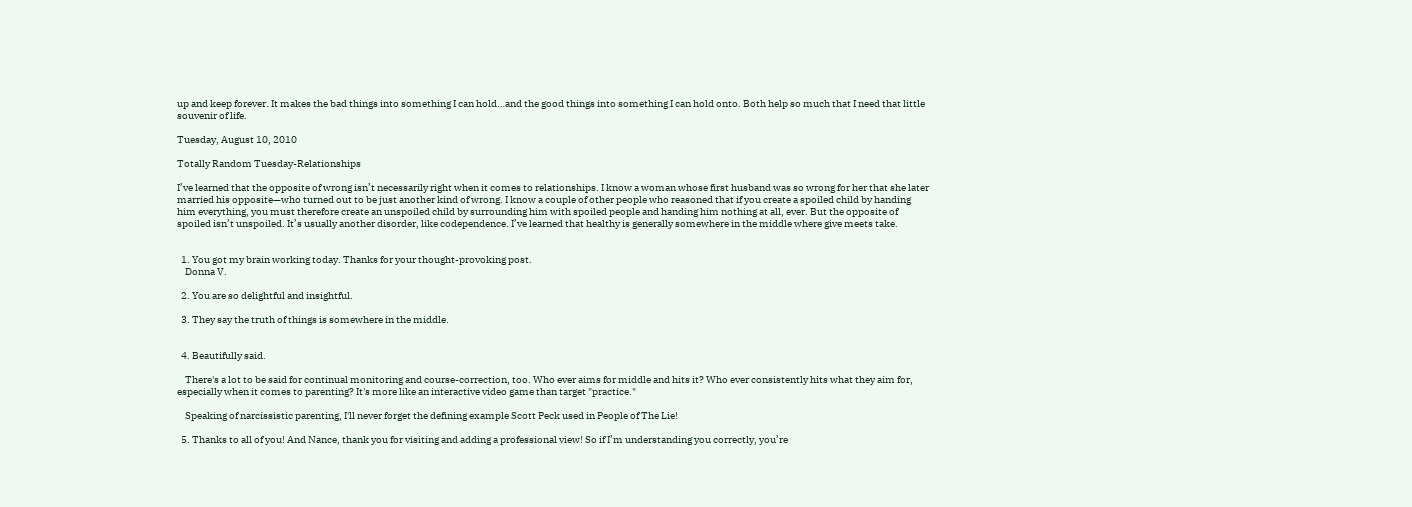up and keep forever. It makes the bad things into something I can hold…and the good things into something I can hold onto. Both help so much that I need that little souvenir of life.

Tuesday, August 10, 2010

Totally Random Tuesday-Relationships

I’ve learned that the opposite of wrong isn’t necessarily right when it comes to relationships. I know a woman whose first husband was so wrong for her that she later married his opposite—who turned out to be just another kind of wrong. I know a couple of other people who reasoned that if you create a spoiled child by handing him everything, you must therefore create an unspoiled child by surrounding him with spoiled people and handing him nothing at all, ever. But the opposite of spoiled isn’t unspoiled. It’s usually another disorder, like codependence. I’ve learned that healthy is generally somewhere in the middle where give meets take.


  1. You got my brain working today. Thanks for your thought-provoking post.
    Donna V.

  2. You are so delightful and insightful.

  3. They say the truth of things is somewhere in the middle.


  4. Beautifully said.

    There's a lot to be said for continual monitoring and course-correction, too. Who ever aims for middle and hits it? Who ever consistently hits what they aim for, especially when it comes to parenting? It's more like an interactive video game than target "practice."

    Speaking of narcissistic parenting, I'll never forget the defining example Scott Peck used in People of The Lie!

  5. Thanks to all of you! And Nance, thank you for visiting and adding a professional view! So if I’m understanding you correctly, you’re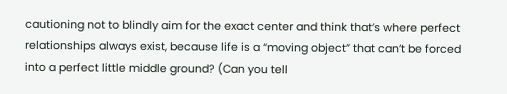cautioning not to blindly aim for the exact center and think that’s where perfect relationships always exist, because life is a “moving object” that can’t be forced into a perfect little middle ground? (Can you tell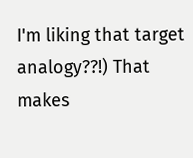I'm liking that target analogy??!) That makes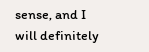sense, and I will definitely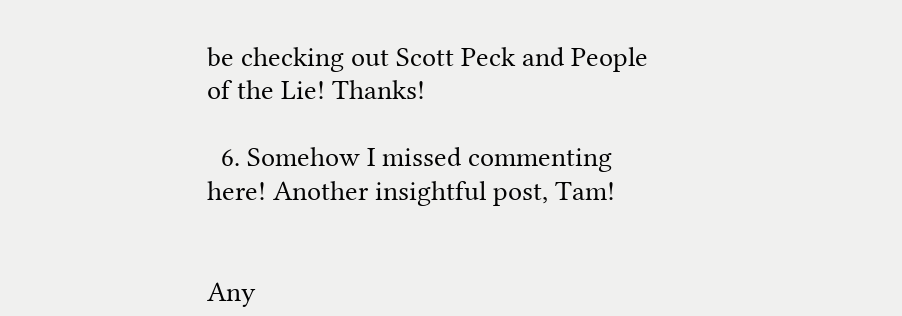be checking out Scott Peck and People of the Lie! Thanks!

  6. Somehow I missed commenting here! Another insightful post, Tam!


Any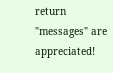return "messages" are appreciated!